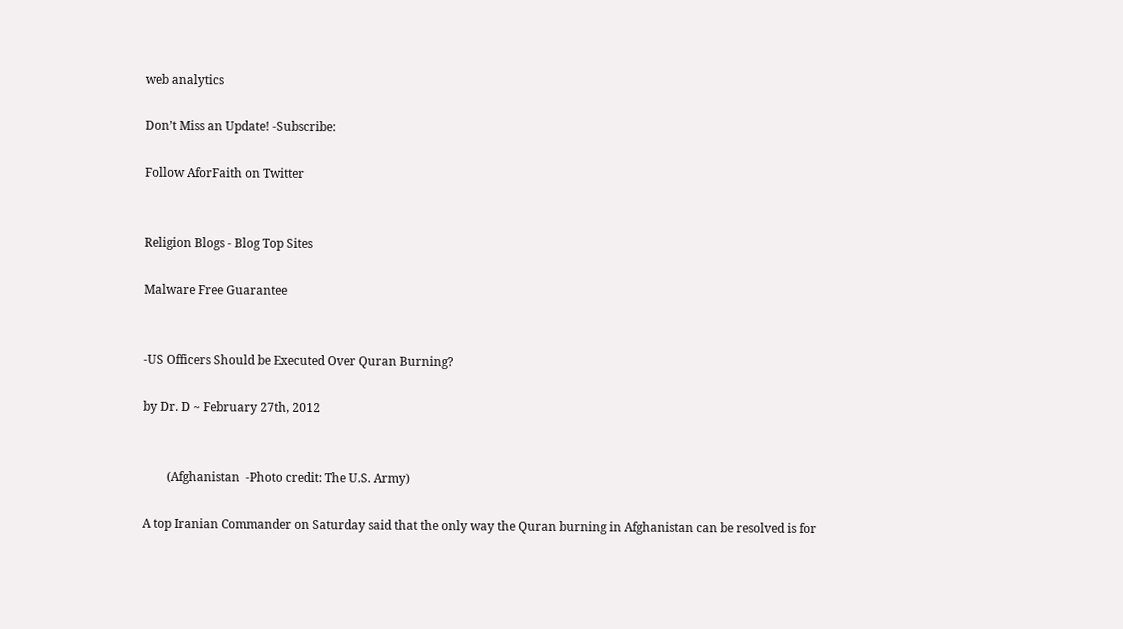web analytics

Don’t Miss an Update! -Subscribe:

Follow AforFaith on Twitter


Religion Blogs - Blog Top Sites

Malware Free Guarantee


-US Officers Should be Executed Over Quran Burning?

by Dr. D ~ February 27th, 2012


        (Afghanistan  -Photo credit: The U.S. Army)

A top Iranian Commander on Saturday said that the only way the Quran burning in Afghanistan can be resolved is for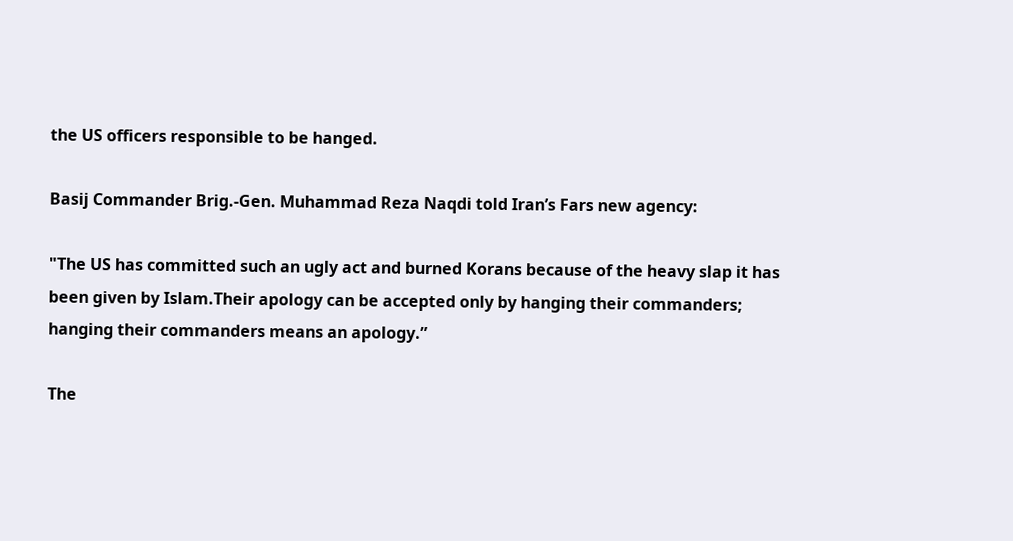the US officers responsible to be hanged.

Basij Commander Brig.-Gen. Muhammad Reza Naqdi told Iran’s Fars new agency:

"The US has committed such an ugly act and burned Korans because of the heavy slap it has been given by Islam.Their apology can be accepted only by hanging their commanders; hanging their commanders means an apology.”

The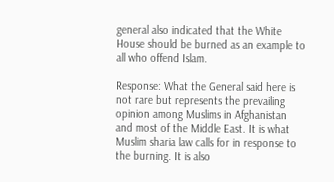general also indicated that the White House should be burned as an example to all who offend Islam.

Response: What the General said here is not rare but represents the prevailing opinion among Muslims in Afghanistan and most of the Middle East. It is what Muslim sharia law calls for in response to the burning. It is also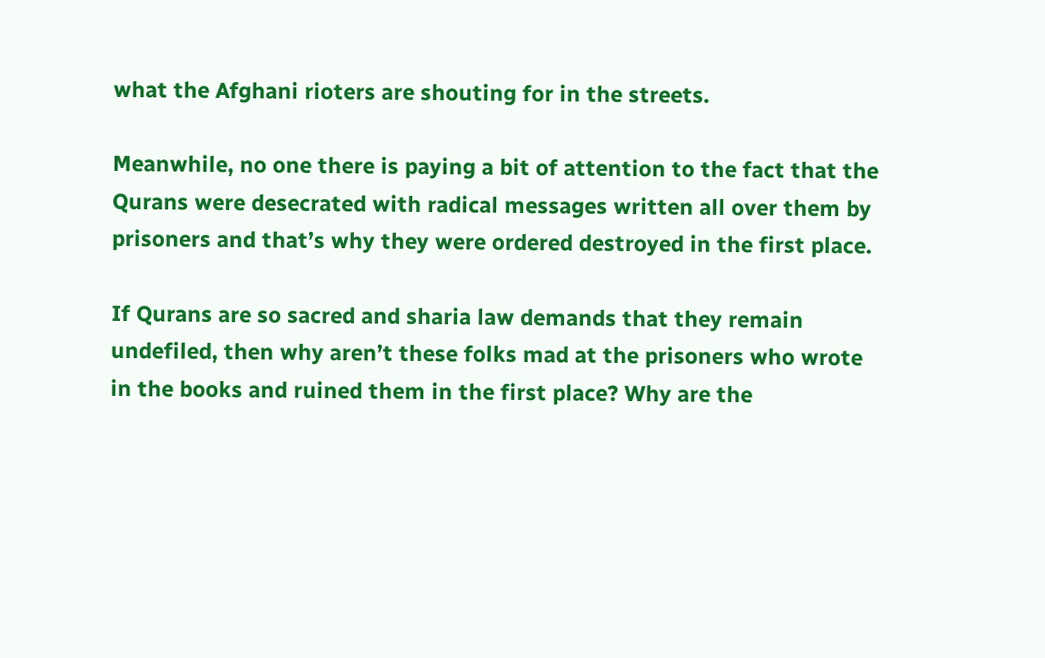what the Afghani rioters are shouting for in the streets.

Meanwhile, no one there is paying a bit of attention to the fact that the Qurans were desecrated with radical messages written all over them by prisoners and that’s why they were ordered destroyed in the first place.

If Qurans are so sacred and sharia law demands that they remain undefiled, then why aren’t these folks mad at the prisoners who wrote in the books and ruined them in the first place? Why are the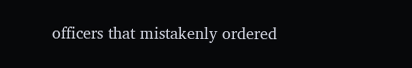officers that mistakenly ordered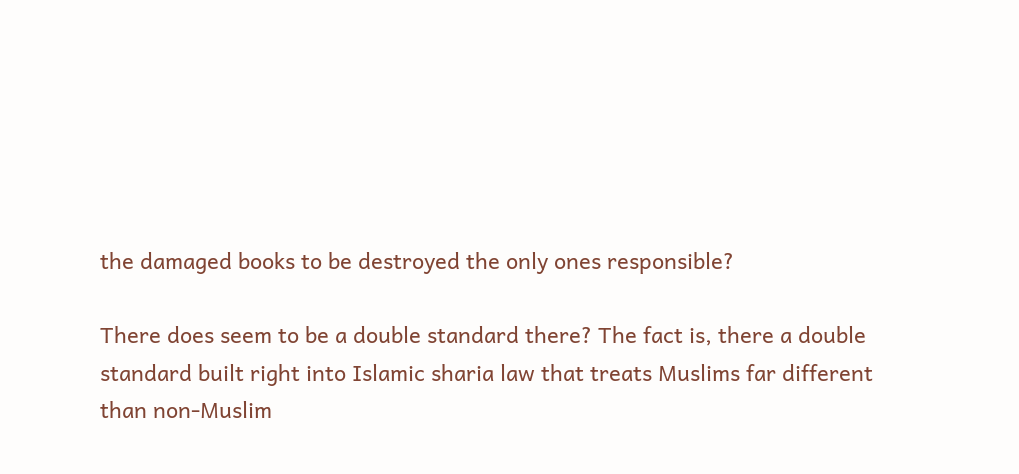the damaged books to be destroyed the only ones responsible?

There does seem to be a double standard there? The fact is, there a double standard built right into Islamic sharia law that treats Muslims far different than non-Muslim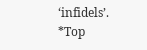‘infidels’.            *Top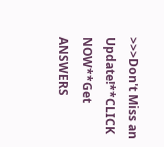>>>Don't Miss an Update!**CLICK NOW**Get ANSWERS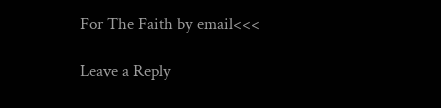For The Faith by email<<<

Leave a Reply